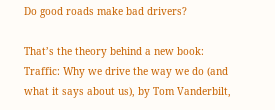Do good roads make bad drivers?

That’s the theory behind a new book: Traffic: Why we drive the way we do (and what it says about us), by Tom Vanderbilt,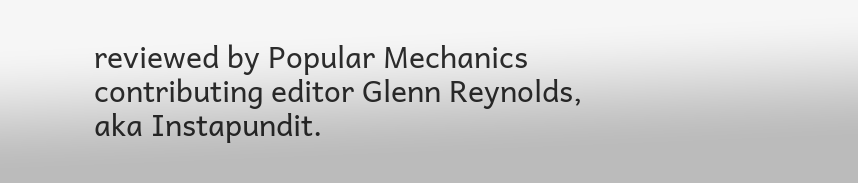reviewed by Popular Mechanics contributing editor Glenn Reynolds, aka Instapundit.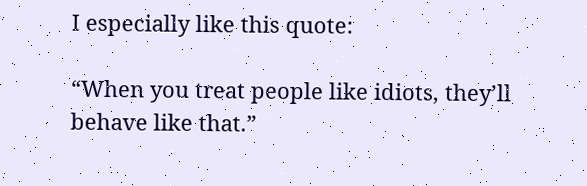I especially like this quote:

“When you treat people like idiots, they’ll behave like that.”